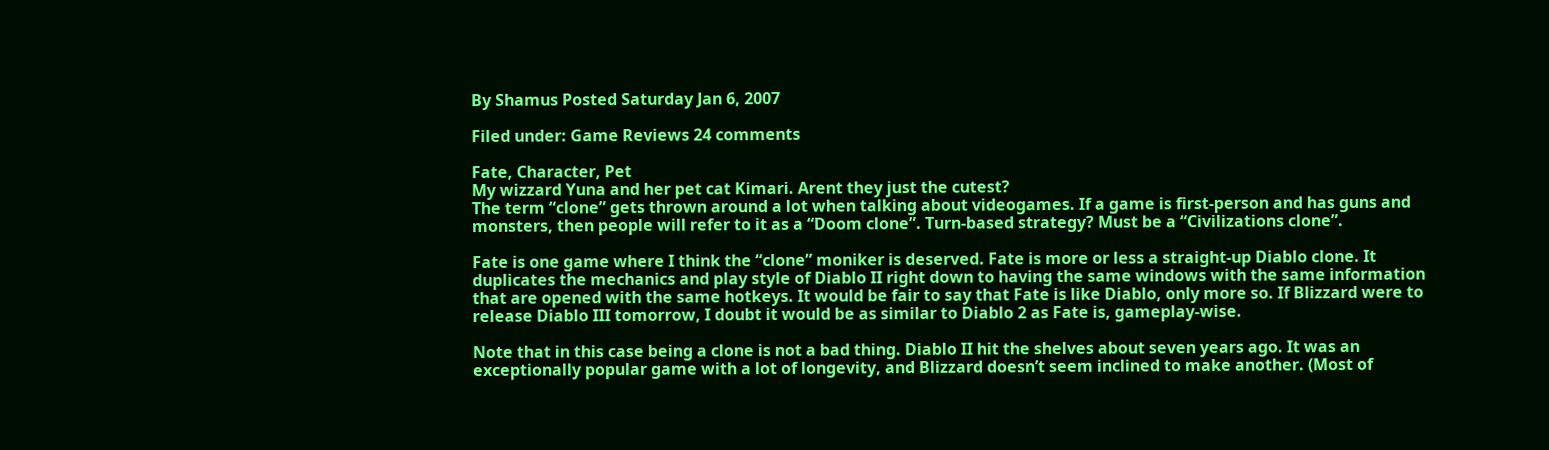By Shamus Posted Saturday Jan 6, 2007

Filed under: Game Reviews 24 comments

Fate, Character, Pet
My wizzard Yuna and her pet cat Kimari. Arent they just the cutest?
The term “clone” gets thrown around a lot when talking about videogames. If a game is first-person and has guns and monsters, then people will refer to it as a “Doom clone”. Turn-based strategy? Must be a “Civilizations clone”.

Fate is one game where I think the “clone” moniker is deserved. Fate is more or less a straight-up Diablo clone. It duplicates the mechanics and play style of Diablo II right down to having the same windows with the same information that are opened with the same hotkeys. It would be fair to say that Fate is like Diablo, only more so. If Blizzard were to release Diablo III tomorrow, I doubt it would be as similar to Diablo 2 as Fate is, gameplay-wise.

Note that in this case being a clone is not a bad thing. Diablo II hit the shelves about seven years ago. It was an exceptionally popular game with a lot of longevity, and Blizzard doesn’t seem inclined to make another. (Most of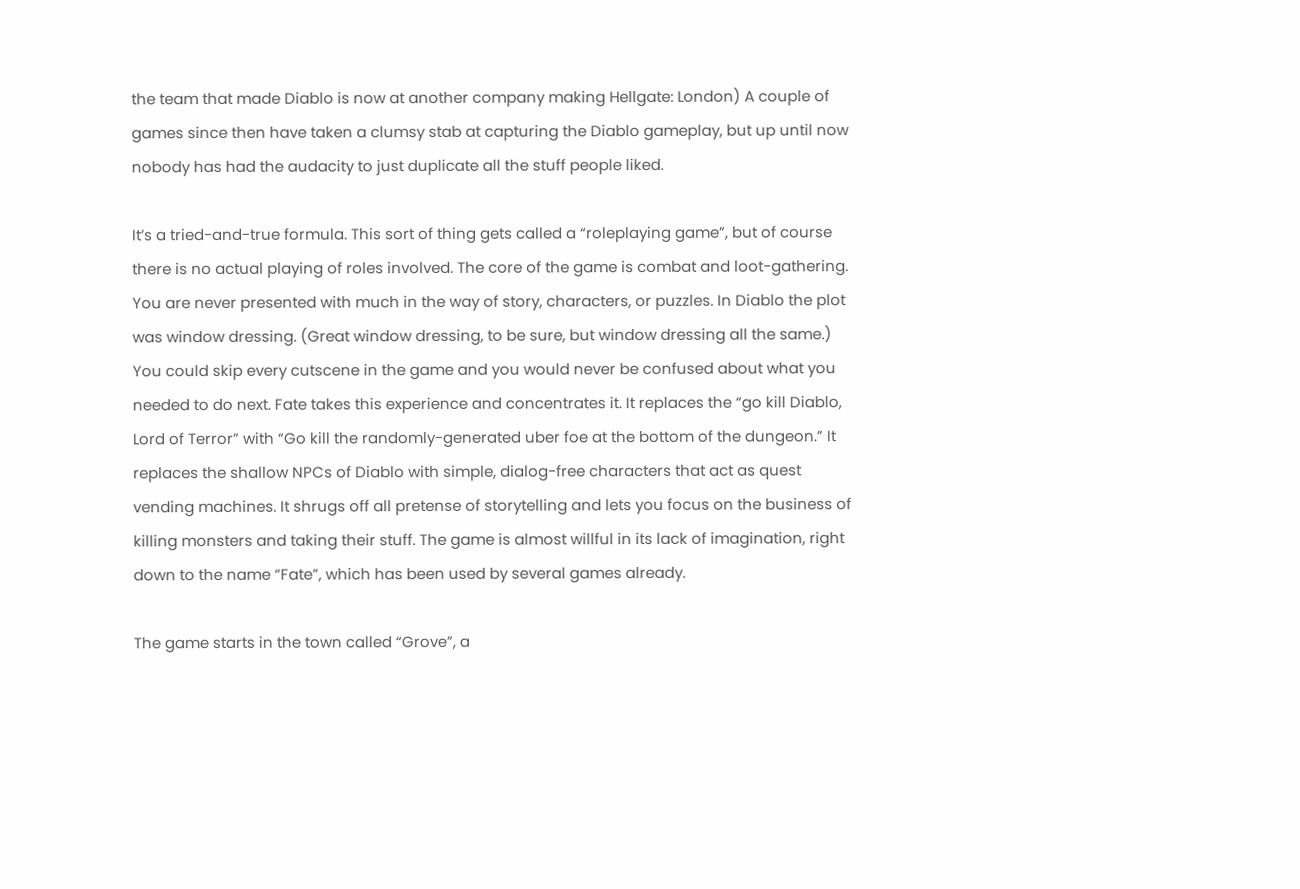the team that made Diablo is now at another company making Hellgate: London) A couple of games since then have taken a clumsy stab at capturing the Diablo gameplay, but up until now nobody has had the audacity to just duplicate all the stuff people liked.

It’s a tried-and-true formula. This sort of thing gets called a “roleplaying game”, but of course there is no actual playing of roles involved. The core of the game is combat and loot-gathering. You are never presented with much in the way of story, characters, or puzzles. In Diablo the plot was window dressing. (Great window dressing, to be sure, but window dressing all the same.) You could skip every cutscene in the game and you would never be confused about what you needed to do next. Fate takes this experience and concentrates it. It replaces the “go kill Diablo, Lord of Terror” with “Go kill the randomly-generated uber foe at the bottom of the dungeon.” It replaces the shallow NPCs of Diablo with simple, dialog-free characters that act as quest vending machines. It shrugs off all pretense of storytelling and lets you focus on the business of killing monsters and taking their stuff. The game is almost willful in its lack of imagination, right down to the name “Fate”, which has been used by several games already.

The game starts in the town called “Grove”, a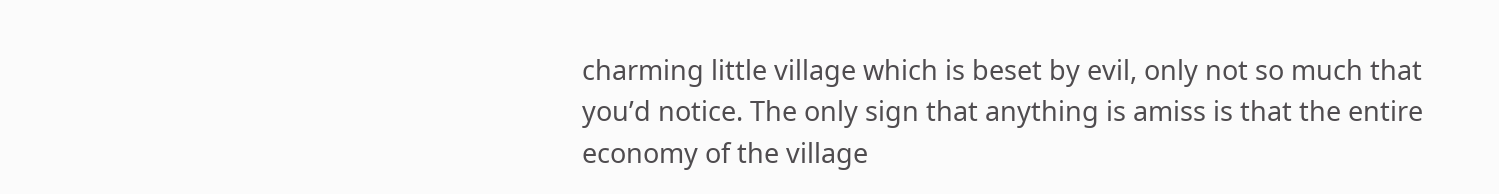charming little village which is beset by evil, only not so much that you’d notice. The only sign that anything is amiss is that the entire economy of the village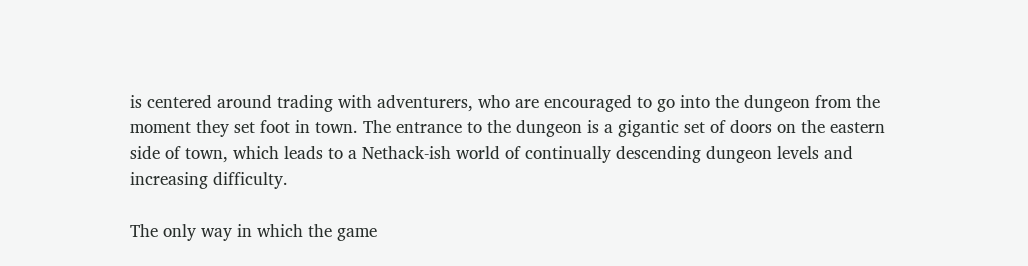is centered around trading with adventurers, who are encouraged to go into the dungeon from the moment they set foot in town. The entrance to the dungeon is a gigantic set of doors on the eastern side of town, which leads to a Nethack-ish world of continually descending dungeon levels and increasing difficulty.

The only way in which the game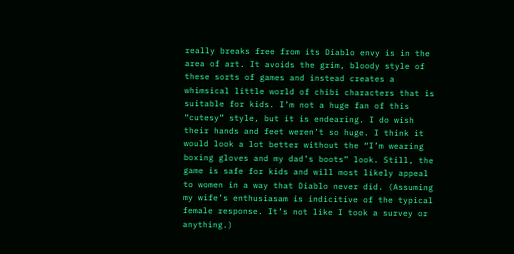really breaks free from its Diablo envy is in the area of art. It avoids the grim, bloody style of these sorts of games and instead creates a whimsical little world of chibi characters that is suitable for kids. I’m not a huge fan of this “cutesy” style, but it is endearing. I do wish their hands and feet weren’t so huge. I think it would look a lot better without the “I’m wearing boxing gloves and my dad’s boots” look. Still, the game is safe for kids and will most likely appeal to women in a way that Diablo never did. (Assuming my wife’s enthusiasam is indicitive of the typical female response. It’s not like I took a survey or anything.)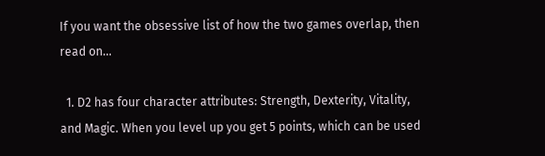If you want the obsessive list of how the two games overlap, then read on…

  1. D2 has four character attributes: Strength, Dexterity, Vitality, and Magic. When you level up you get 5 points, which can be used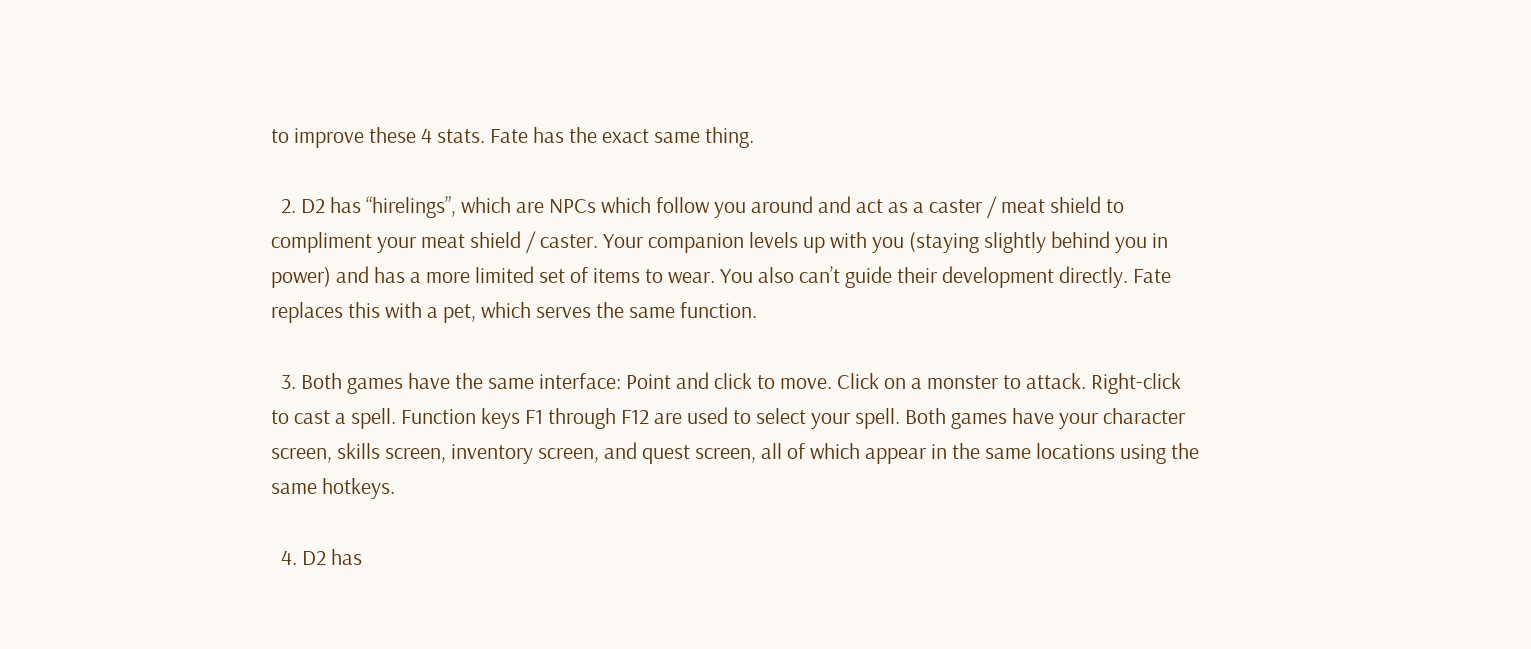to improve these 4 stats. Fate has the exact same thing.

  2. D2 has “hirelings”, which are NPCs which follow you around and act as a caster / meat shield to compliment your meat shield / caster. Your companion levels up with you (staying slightly behind you in power) and has a more limited set of items to wear. You also can’t guide their development directly. Fate replaces this with a pet, which serves the same function.

  3. Both games have the same interface: Point and click to move. Click on a monster to attack. Right-click to cast a spell. Function keys F1 through F12 are used to select your spell. Both games have your character screen, skills screen, inventory screen, and quest screen, all of which appear in the same locations using the same hotkeys.

  4. D2 has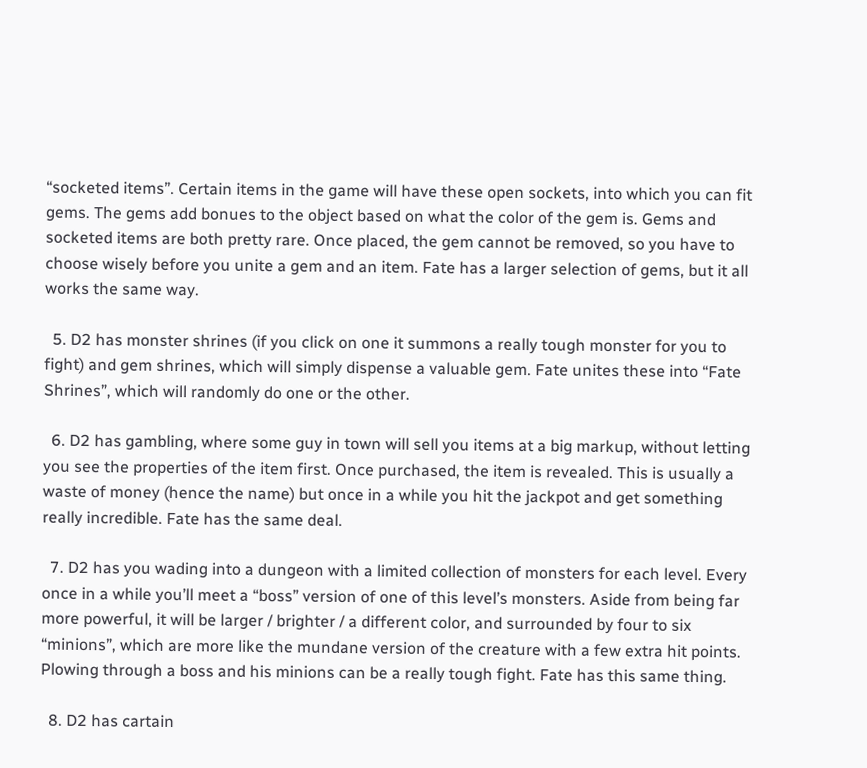“socketed items”. Certain items in the game will have these open sockets, into which you can fit gems. The gems add bonues to the object based on what the color of the gem is. Gems and socketed items are both pretty rare. Once placed, the gem cannot be removed, so you have to choose wisely before you unite a gem and an item. Fate has a larger selection of gems, but it all works the same way.

  5. D2 has monster shrines (if you click on one it summons a really tough monster for you to fight) and gem shrines, which will simply dispense a valuable gem. Fate unites these into “Fate Shrines”, which will randomly do one or the other.

  6. D2 has gambling, where some guy in town will sell you items at a big markup, without letting you see the properties of the item first. Once purchased, the item is revealed. This is usually a waste of money (hence the name) but once in a while you hit the jackpot and get something really incredible. Fate has the same deal.

  7. D2 has you wading into a dungeon with a limited collection of monsters for each level. Every once in a while you’ll meet a “boss” version of one of this level’s monsters. Aside from being far more powerful, it will be larger / brighter / a different color, and surrounded by four to six “minions”, which are more like the mundane version of the creature with a few extra hit points. Plowing through a boss and his minions can be a really tough fight. Fate has this same thing.

  8. D2 has cartain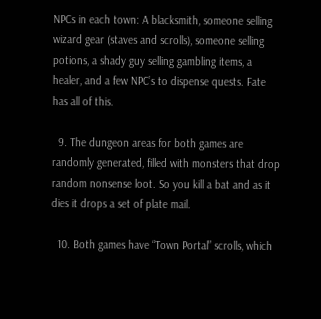NPCs in each town: A blacksmith, someone selling wizard gear (staves and scrolls), someone selling potions, a shady guy selling gambling items, a healer, and a few NPC’s to dispense quests. Fate has all of this.

  9. The dungeon areas for both games are randomly generated, filled with monsters that drop random nonsense loot. So you kill a bat and as it dies it drops a set of plate mail.

  10. Both games have “Town Portal” scrolls, which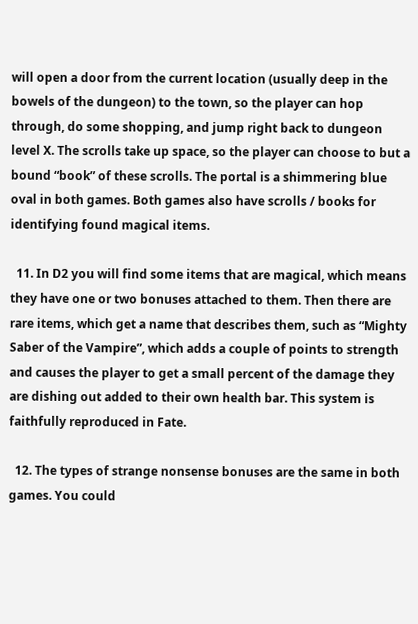will open a door from the current location (usually deep in the bowels of the dungeon) to the town, so the player can hop through, do some shopping, and jump right back to dungeon level X. The scrolls take up space, so the player can choose to but a bound “book” of these scrolls. The portal is a shimmering blue oval in both games. Both games also have scrolls / books for identifying found magical items.

  11. In D2 you will find some items that are magical, which means they have one or two bonuses attached to them. Then there are rare items, which get a name that describes them, such as “Mighty Saber of the Vampire”, which adds a couple of points to strength and causes the player to get a small percent of the damage they are dishing out added to their own health bar. This system is faithfully reproduced in Fate.

  12. The types of strange nonsense bonuses are the same in both games. You could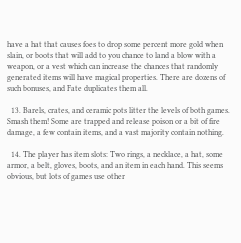have a hat that causes foes to drop some percent more gold when slain, or boots that will add to you chance to land a blow with a weapon, or a vest which can increase the chances that randomly generated items will have magical properties. There are dozens of such bonuses, and Fate duplicates them all.

  13. Barels, crates, and ceramic pots litter the levels of both games. Smash them! Some are trapped and release poison or a bit of fire damage, a few contain items, and a vast majority contain nothing.

  14. The player has item slots: Two rings, a necklace, a hat, some armor, a belt, gloves, boots, and an item in each hand. This seems obvious, but lots of games use other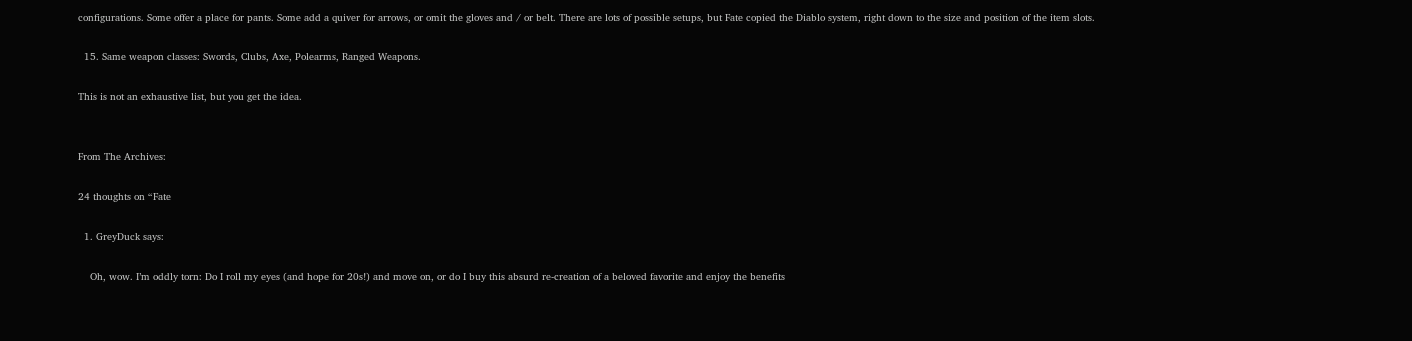configurations. Some offer a place for pants. Some add a quiver for arrows, or omit the gloves and / or belt. There are lots of possible setups, but Fate copied the Diablo system, right down to the size and position of the item slots.

  15. Same weapon classes: Swords, Clubs, Axe, Polearms, Ranged Weapons.

This is not an exhaustive list, but you get the idea.


From The Archives:

24 thoughts on “Fate

  1. GreyDuck says:

    Oh, wow. I’m oddly torn: Do I roll my eyes (and hope for 20s!) and move on, or do I buy this absurd re-creation of a beloved favorite and enjoy the benefits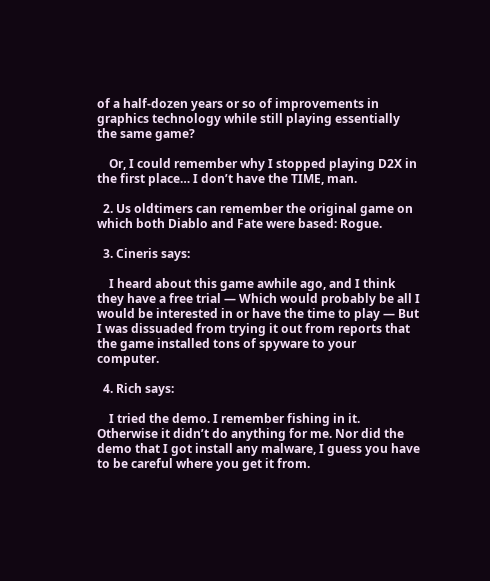of a half-dozen years or so of improvements in graphics technology while still playing essentially the same game?

    Or, I could remember why I stopped playing D2X in the first place… I don’t have the TIME, man.

  2. Us oldtimers can remember the original game on which both Diablo and Fate were based: Rogue.

  3. Cineris says:

    I heard about this game awhile ago, and I think they have a free trial — Which would probably be all I would be interested in or have the time to play — But I was dissuaded from trying it out from reports that the game installed tons of spyware to your computer.

  4. Rich says:

    I tried the demo. I remember fishing in it. Otherwise it didn’t do anything for me. Nor did the demo that I got install any malware, I guess you have to be careful where you get it from.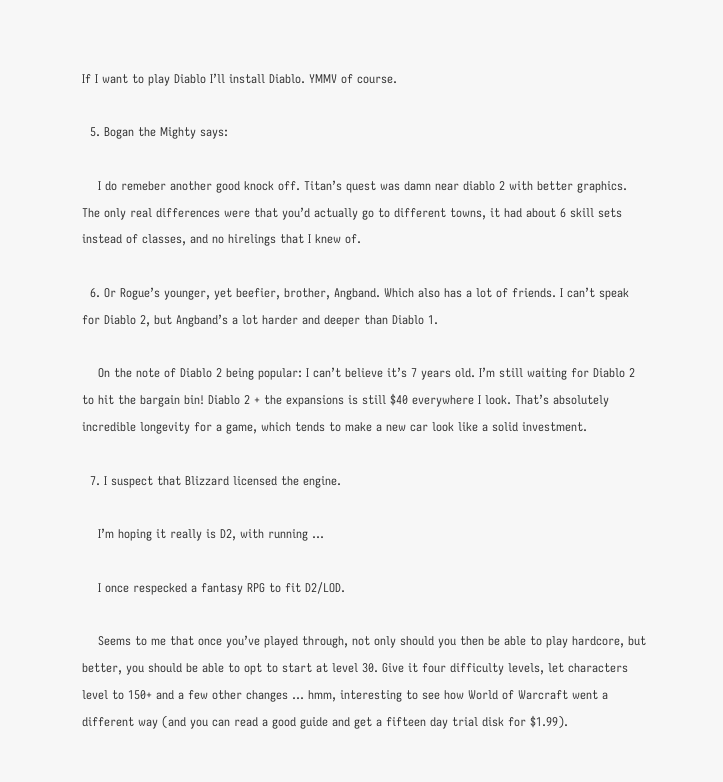If I want to play Diablo I’ll install Diablo. YMMV of course.

  5. Bogan the Mighty says:

    I do remeber another good knock off. Titan’s quest was damn near diablo 2 with better graphics. The only real differences were that you’d actually go to different towns, it had about 6 skill sets instead of classes, and no hirelings that I knew of.

  6. Or Rogue’s younger, yet beefier, brother, Angband. Which also has a lot of friends. I can’t speak for Diablo 2, but Angband’s a lot harder and deeper than Diablo 1.

    On the note of Diablo 2 being popular: I can’t believe it’s 7 years old. I’m still waiting for Diablo 2 to hit the bargain bin! Diablo 2 + the expansions is still $40 everywhere I look. That’s absolutely incredible longevity for a game, which tends to make a new car look like a solid investment.

  7. I suspect that Blizzard licensed the engine.

    I’m hoping it really is D2, with running …

    I once respecked a fantasy RPG to fit D2/LOD.

    Seems to me that once you’ve played through, not only should you then be able to play hardcore, but better, you should be able to opt to start at level 30. Give it four difficulty levels, let characters level to 150+ and a few other changes … hmm, interesting to see how World of Warcraft went a different way (and you can read a good guide and get a fifteen day trial disk for $1.99).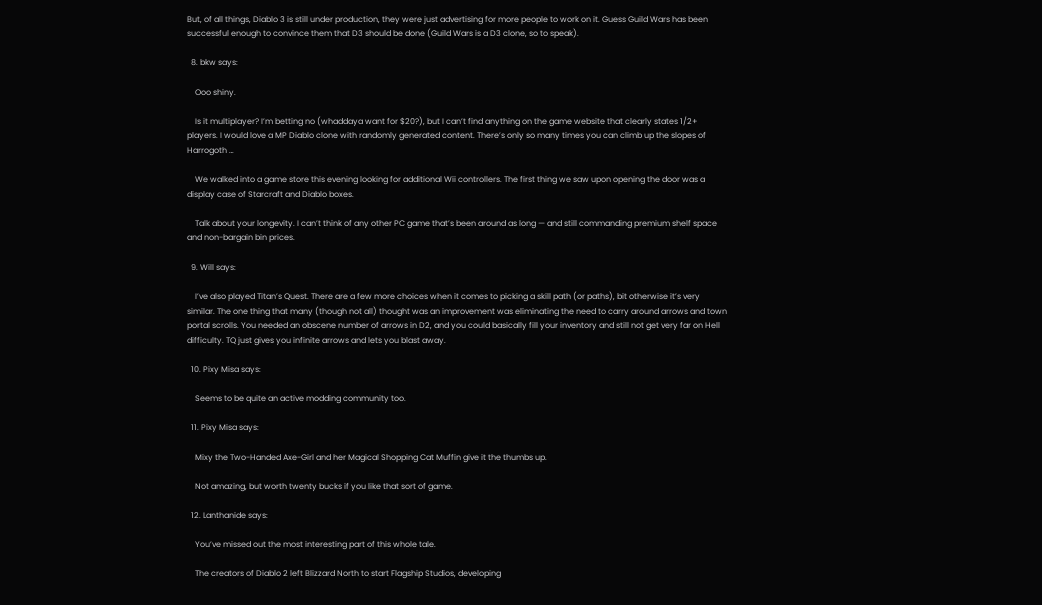But, of all things, Diablo 3 is still under production, they were just advertising for more people to work on it. Guess Guild Wars has been successful enough to convince them that D3 should be done (Guild Wars is a D3 clone, so to speak).

  8. bkw says:

    Ooo shiny.

    Is it multiplayer? I’m betting no (whaddaya want for $20?), but I can’t find anything on the game website that clearly states 1/2+ players. I would love a MP Diablo clone with randomly generated content. There’s only so many times you can climb up the slopes of Harrogoth …

    We walked into a game store this evening looking for additional Wii controllers. The first thing we saw upon opening the door was a display case of Starcraft and Diablo boxes.

    Talk about your longevity. I can’t think of any other PC game that’s been around as long — and still commanding premium shelf space and non-bargain bin prices.

  9. Will says:

    I’ve also played Titan’s Quest. There are a few more choices when it comes to picking a skill path (or paths), bit otherwise it’s very similar. The one thing that many (though not all) thought was an improvement was eliminating the need to carry around arrows and town portal scrolls. You needed an obscene number of arrows in D2, and you could basically fill your inventory and still not get very far on Hell difficulty. TQ just gives you infinite arrows and lets you blast away.

  10. Pixy Misa says:

    Seems to be quite an active modding community too.

  11. Pixy Misa says:

    Mixy the Two-Handed Axe-Girl and her Magical Shopping Cat Muffin give it the thumbs up.

    Not amazing, but worth twenty bucks if you like that sort of game.

  12. Lanthanide says:

    You’ve missed out the most interesting part of this whole tale.

    The creators of Diablo 2 left Blizzard North to start Flagship Studios, developing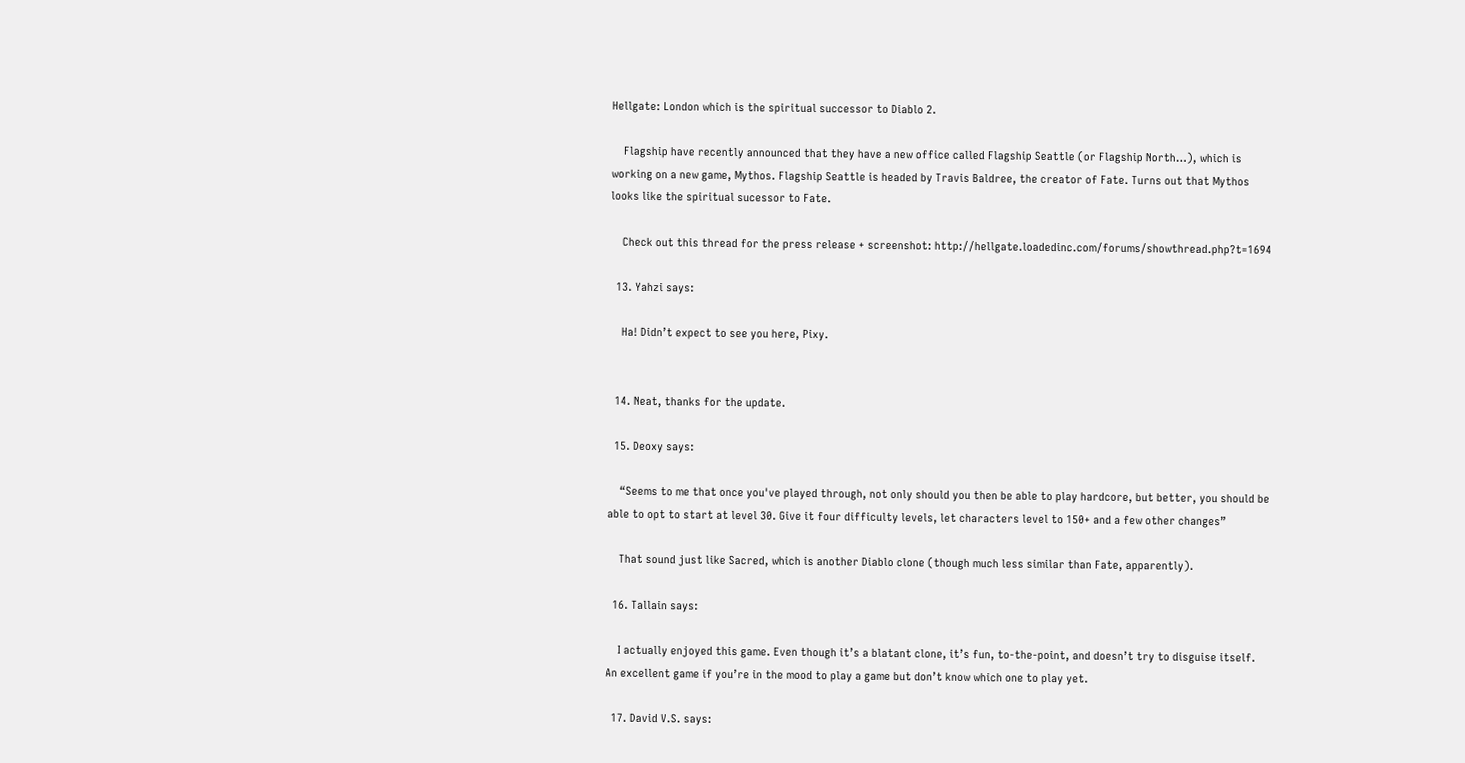Hellgate: London which is the spiritual successor to Diablo 2.

    Flagship have recently announced that they have a new office called Flagship Seattle (or Flagship North…), which is working on a new game, Mythos. Flagship Seattle is headed by Travis Baldree, the creator of Fate. Turns out that Mythos looks like the spiritual sucessor to Fate.

    Check out this thread for the press release + screenshot: http://hellgate.loadedinc.com/forums/showthread.php?t=1694

  13. Yahzi says:

    Ha! Didn’t expect to see you here, Pixy.


  14. Neat, thanks for the update.

  15. Deoxy says:

    “Seems to me that once you've played through, not only should you then be able to play hardcore, but better, you should be able to opt to start at level 30. Give it four difficulty levels, let characters level to 150+ and a few other changes”

    That sound just like Sacred, which is another Diablo clone (though much less similar than Fate, apparently).

  16. Tallain says:

    I actually enjoyed this game. Even though it’s a blatant clone, it’s fun, to-the-point, and doesn’t try to disguise itself. An excellent game if you’re in the mood to play a game but don’t know which one to play yet.

  17. David V.S. says: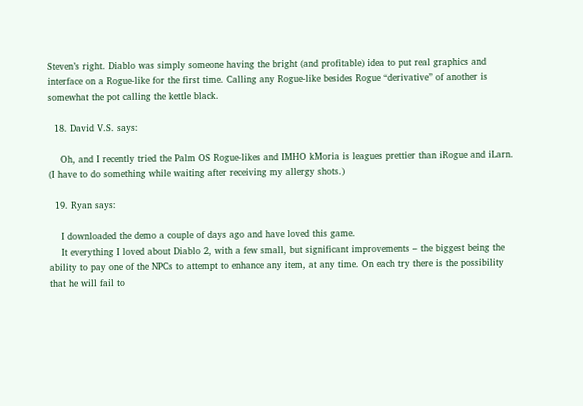Steven’s right. Diablo was simply someone having the bright (and profitable) idea to put real graphics and interface on a Rogue-like for the first time. Calling any Rogue-like besides Rogue “derivative” of another is somewhat the pot calling the kettle black.

  18. David V.S. says:

    Oh, and I recently tried the Palm OS Rogue-likes and IMHO kMoria is leagues prettier than iRogue and iLarn. (I have to do something while waiting after receiving my allergy shots.)

  19. Ryan says:

    I downloaded the demo a couple of days ago and have loved this game.
    It everything I loved about Diablo 2, with a few small, but significant improvements – the biggest being the ability to pay one of the NPCs to attempt to enhance any item, at any time. On each try there is the possibility that he will fail to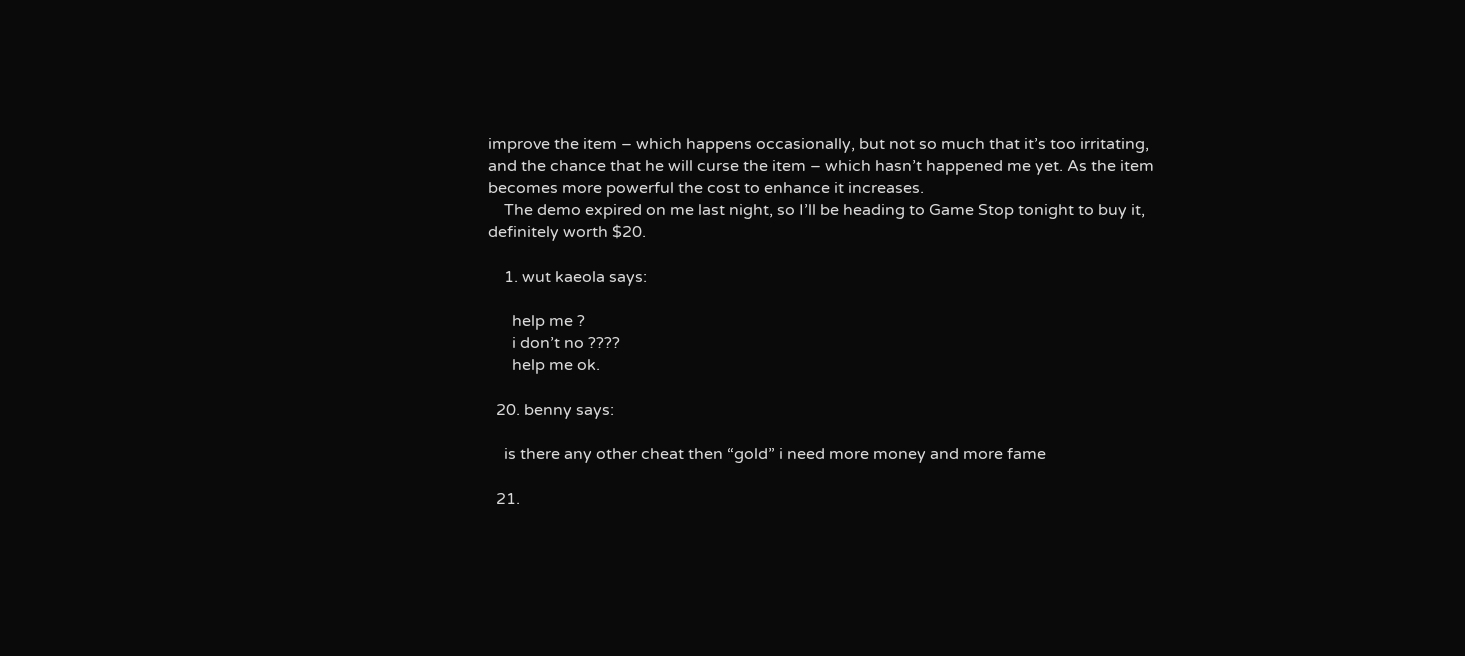improve the item – which happens occasionally, but not so much that it’s too irritating, and the chance that he will curse the item – which hasn’t happened me yet. As the item becomes more powerful the cost to enhance it increases.
    The demo expired on me last night, so I’ll be heading to Game Stop tonight to buy it, definitely worth $20.

    1. wut kaeola says:

      help me ?
      i don’t no ????
      help me ok.

  20. benny says:

    is there any other cheat then “gold” i need more money and more fame

  21.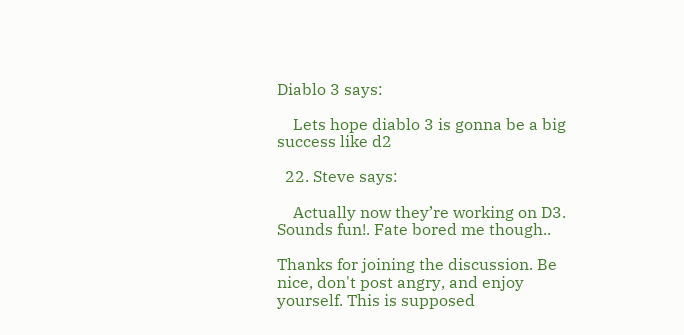Diablo 3 says:

    Lets hope diablo 3 is gonna be a big success like d2

  22. Steve says:

    Actually now they’re working on D3. Sounds fun!. Fate bored me though..

Thanks for joining the discussion. Be nice, don't post angry, and enjoy yourself. This is supposed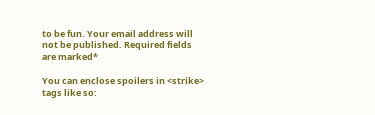to be fun. Your email address will not be published. Required fields are marked*

You can enclose spoilers in <strike> tags like so: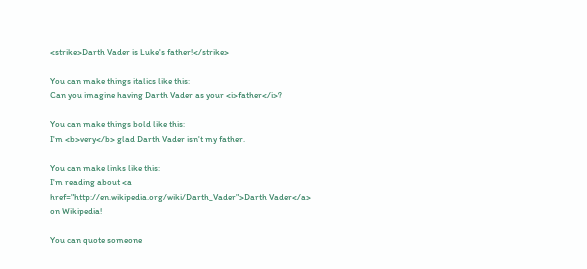<strike>Darth Vader is Luke's father!</strike>

You can make things italics like this:
Can you imagine having Darth Vader as your <i>father</i>?

You can make things bold like this:
I'm <b>very</b> glad Darth Vader isn't my father.

You can make links like this:
I'm reading about <a href="http://en.wikipedia.org/wiki/Darth_Vader">Darth Vader</a> on Wikipedia!

You can quote someone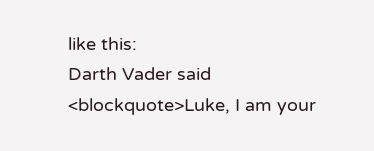like this:
Darth Vader said <blockquote>Luke, I am your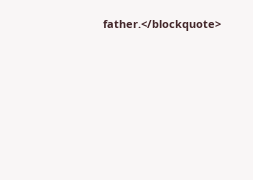father.</blockquote>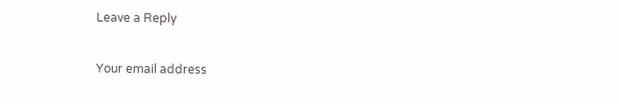Leave a Reply

Your email address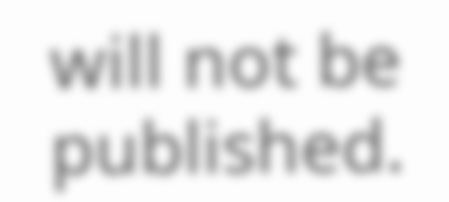will not be published.